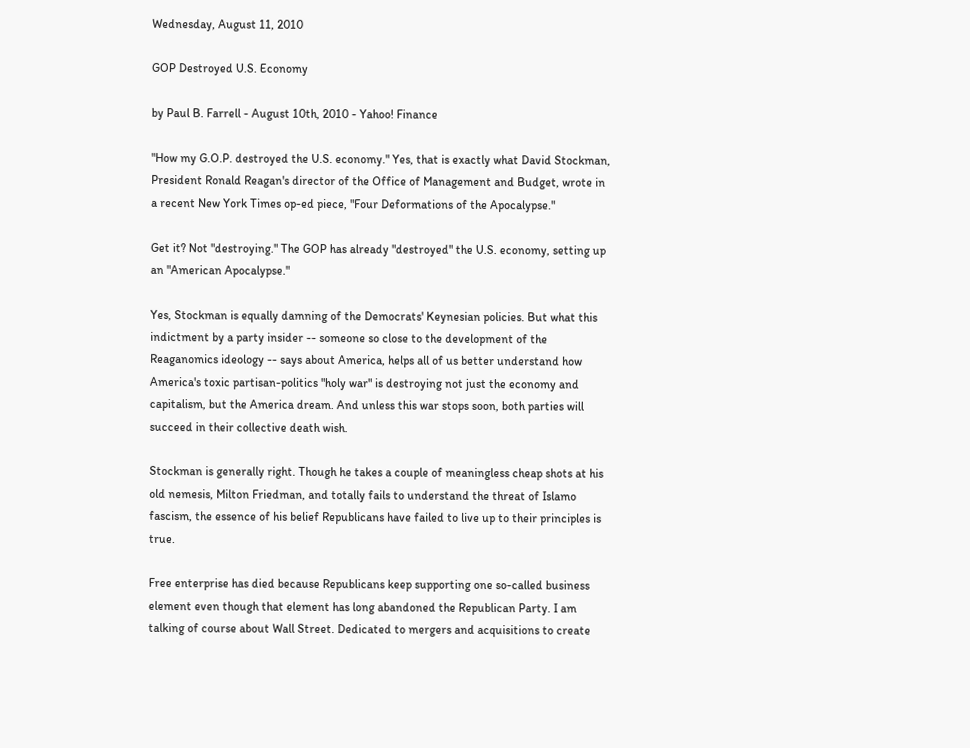Wednesday, August 11, 2010

GOP Destroyed U.S. Economy

by Paul B. Farrell - August 10th, 2010 - Yahoo! Finance

"How my G.O.P. destroyed the U.S. economy." Yes, that is exactly what David Stockman, President Ronald Reagan's director of the Office of Management and Budget, wrote in a recent New York Times op-ed piece, "Four Deformations of the Apocalypse."

Get it? Not "destroying." The GOP has already "destroyed" the U.S. economy, setting up an "American Apocalypse."

Yes, Stockman is equally damning of the Democrats' Keynesian policies. But what this indictment by a party insider -- someone so close to the development of the Reaganomics ideology -- says about America, helps all of us better understand how America's toxic partisan-politics "holy war" is destroying not just the economy and capitalism, but the America dream. And unless this war stops soon, both parties will succeed in their collective death wish.

Stockman is generally right. Though he takes a couple of meaningless cheap shots at his old nemesis, Milton Friedman, and totally fails to understand the threat of Islamo fascism, the essence of his belief Republicans have failed to live up to their principles is true.

Free enterprise has died because Republicans keep supporting one so-called business element even though that element has long abandoned the Republican Party. I am talking of course about Wall Street. Dedicated to mergers and acquisitions to create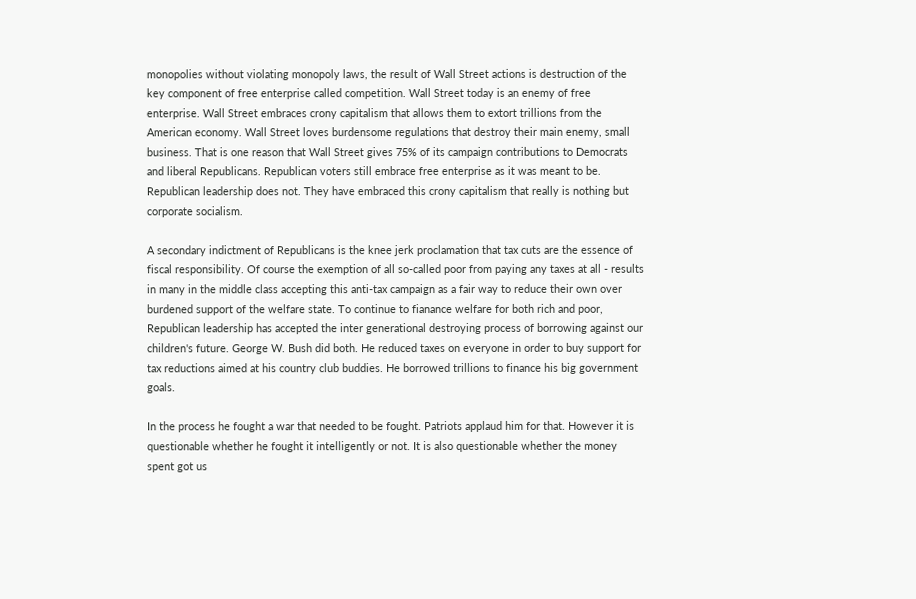monopolies without violating monopoly laws, the result of Wall Street actions is destruction of the key component of free enterprise called competition. Wall Street today is an enemy of free enterprise. Wall Street embraces crony capitalism that allows them to extort trillions from the American economy. Wall Street loves burdensome regulations that destroy their main enemy, small business. That is one reason that Wall Street gives 75% of its campaign contributions to Democrats and liberal Republicans. Republican voters still embrace free enterprise as it was meant to be. Republican leadership does not. They have embraced this crony capitalism that really is nothing but corporate socialism.

A secondary indictment of Republicans is the knee jerk proclamation that tax cuts are the essence of fiscal responsibility. Of course the exemption of all so-called poor from paying any taxes at all - results in many in the middle class accepting this anti-tax campaign as a fair way to reduce their own over burdened support of the welfare state. To continue to fianance welfare for both rich and poor, Republican leadership has accepted the inter generational destroying process of borrowing against our children's future. George W. Bush did both. He reduced taxes on everyone in order to buy support for tax reductions aimed at his country club buddies. He borrowed trillions to finance his big government goals.

In the process he fought a war that needed to be fought. Patriots applaud him for that. However it is questionable whether he fought it intelligently or not. It is also questionable whether the money spent got us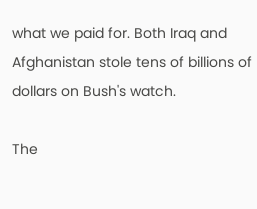what we paid for. Both Iraq and Afghanistan stole tens of billions of dollars on Bush's watch.

The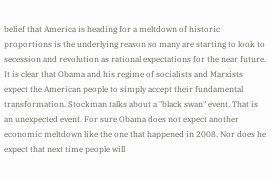belief that America is heading for a meltdown of historic proportions is the underlying reason so many are starting to look to secession and revolution as rational expectations for the near future. It is clear that Obama and his regime of socialists and Marxists expect the American people to simply accept their fundamental transformation. Stockman talks about a "black swan" event. That is an unexpected event. For sure Obama does not expect another economic meltdown like the one that happened in 2008. Nor does he expect that next time people will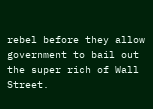rebel before they allow government to bail out the super rich of Wall Street.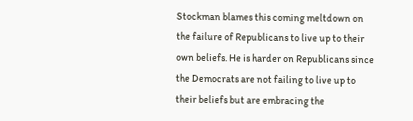Stockman blames this coming meltdown on the failure of Republicans to live up to their own beliefs. He is harder on Republicans since the Democrats are not failing to live up to their beliefs but are embracing the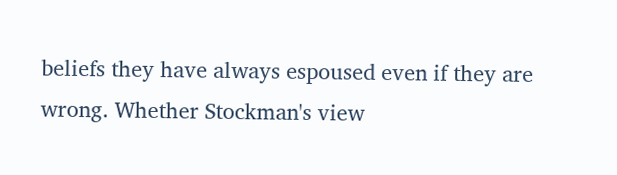beliefs they have always espoused even if they are wrong. Whether Stockman's view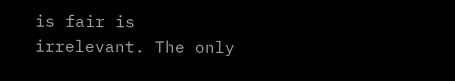is fair is irrelevant. The only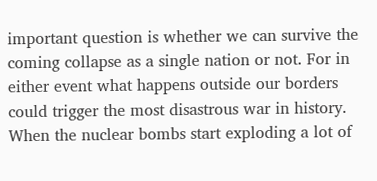important question is whether we can survive the coming collapse as a single nation or not. For in either event what happens outside our borders could trigger the most disastrous war in history. When the nuclear bombs start exploding a lot of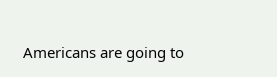Americans are going to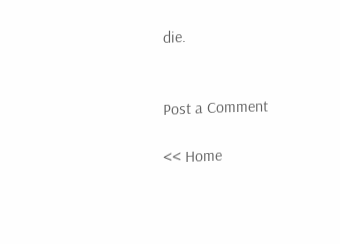die.


Post a Comment

<< Home